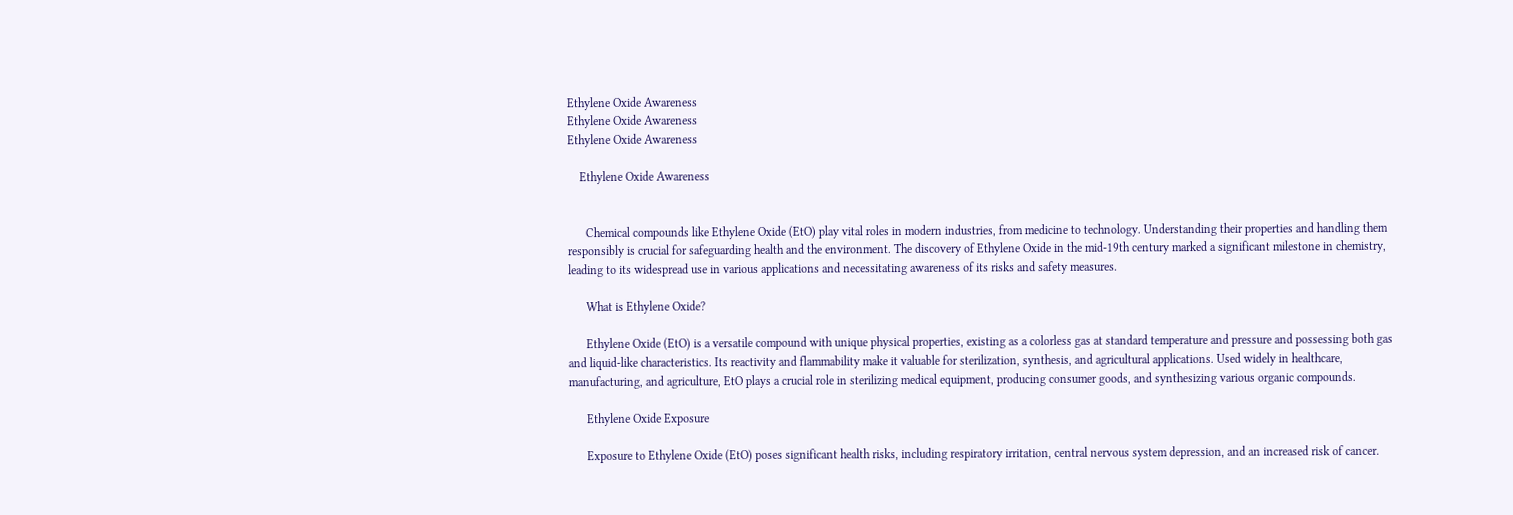Ethylene Oxide Awareness
Ethylene Oxide Awareness
Ethylene Oxide Awareness

    Ethylene Oxide Awareness


      Chemical compounds like Ethylene Oxide (EtO) play vital roles in modern industries, from medicine to technology. Understanding their properties and handling them responsibly is crucial for safeguarding health and the environment. The discovery of Ethylene Oxide in the mid-19th century marked a significant milestone in chemistry, leading to its widespread use in various applications and necessitating awareness of its risks and safety measures.

      What is Ethylene Oxide?

      Ethylene Oxide (EtO) is a versatile compound with unique physical properties, existing as a colorless gas at standard temperature and pressure and possessing both gas and liquid-like characteristics. Its reactivity and flammability make it valuable for sterilization, synthesis, and agricultural applications. Used widely in healthcare, manufacturing, and agriculture, EtO plays a crucial role in sterilizing medical equipment, producing consumer goods, and synthesizing various organic compounds.

      Ethylene Oxide Exposure

      Exposure to Ethylene Oxide (EtO) poses significant health risks, including respiratory irritation, central nervous system depression, and an increased risk of cancer.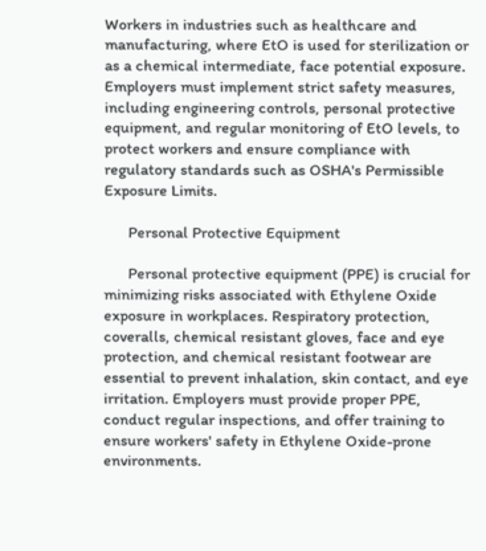Workers in industries such as healthcare and manufacturing, where EtO is used for sterilization or as a chemical intermediate, face potential exposure. Employers must implement strict safety measures, including engineering controls, personal protective equipment, and regular monitoring of EtO levels, to protect workers and ensure compliance with regulatory standards such as OSHA's Permissible Exposure Limits.

      Personal Protective Equipment

      Personal protective equipment (PPE) is crucial for minimizing risks associated with Ethylene Oxide exposure in workplaces. Respiratory protection, coveralls, chemical resistant gloves, face and eye protection, and chemical resistant footwear are essential to prevent inhalation, skin contact, and eye irritation. Employers must provide proper PPE, conduct regular inspections, and offer training to ensure workers' safety in Ethylene Oxide-prone environments.